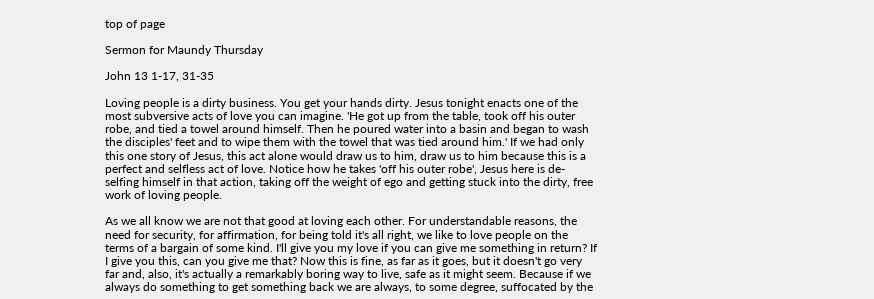top of page

Sermon for Maundy Thursday

John 13 1-17, 31-35

Loving people is a dirty business. You get your hands dirty. Jesus tonight enacts one of the most subversive acts of love you can imagine. 'He got up from the table, took off his outer robe, and tied a towel around himself. Then he poured water into a basin and began to wash the disciples' feet and to wipe them with the towel that was tied around him.' If we had only this one story of Jesus, this act alone would draw us to him, draw us to him because this is a perfect and selfless act of love. Notice how he takes 'off his outer robe', Jesus here is de-selfing himself in that action, taking off the weight of ego and getting stuck into the dirty, free work of loving people.

As we all know we are not that good at loving each other. For understandable reasons, the need for security, for affirmation, for being told it's all right, we like to love people on the terms of a bargain of some kind. I'll give you my love if you can give me something in return? If I give you this, can you give me that? Now this is fine, as far as it goes, but it doesn't go very far and, also, it's actually a remarkably boring way to live, safe as it might seem. Because if we always do something to get something back we are always, to some degree, suffocated by the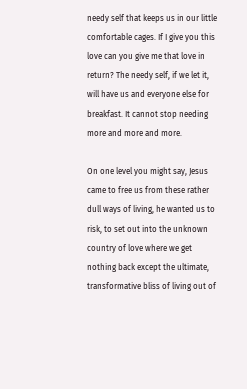needy self that keeps us in our little comfortable cages. If I give you this love can you give me that love in return? The needy self, if we let it, will have us and everyone else for breakfast. It cannot stop needing more and more and more.

On one level you might say, Jesus came to free us from these rather dull ways of living, he wanted us to risk, to set out into the unknown country of love where we get nothing back except the ultimate, transformative bliss of living out of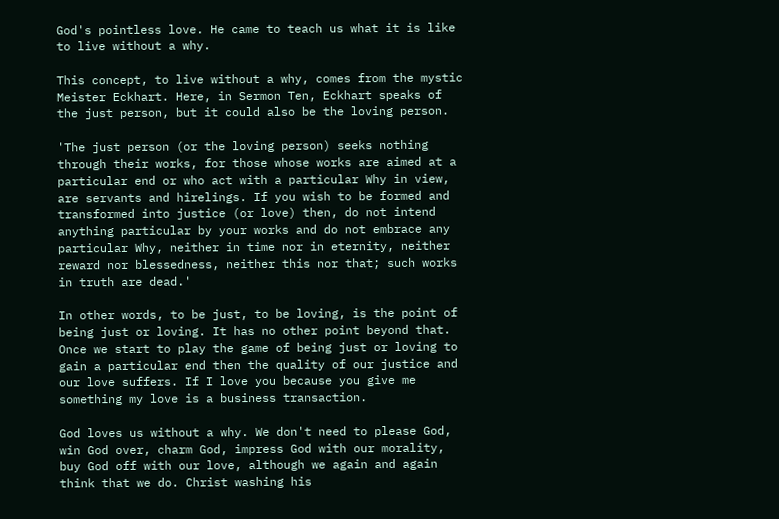God's pointless love. He came to teach us what it is like to live without a why.

This concept, to live without a why, comes from the mystic Meister Eckhart. Here, in Sermon Ten, Eckhart speaks of the just person, but it could also be the loving person.

'The just person (or the loving person) seeks nothing through their works, for those whose works are aimed at a particular end or who act with a particular Why in view, are servants and hirelings. If you wish to be formed and transformed into justice (or love) then, do not intend anything particular by your works and do not embrace any particular Why, neither in time nor in eternity, neither reward nor blessedness, neither this nor that; such works in truth are dead.'

In other words, to be just, to be loving, is the point of being just or loving. It has no other point beyond that. Once we start to play the game of being just or loving to gain a particular end then the quality of our justice and our love suffers. If I love you because you give me something my love is a business transaction.

God loves us without a why. We don't need to please God, win God over, charm God, impress God with our morality, buy God off with our love, although we again and again think that we do. Christ washing his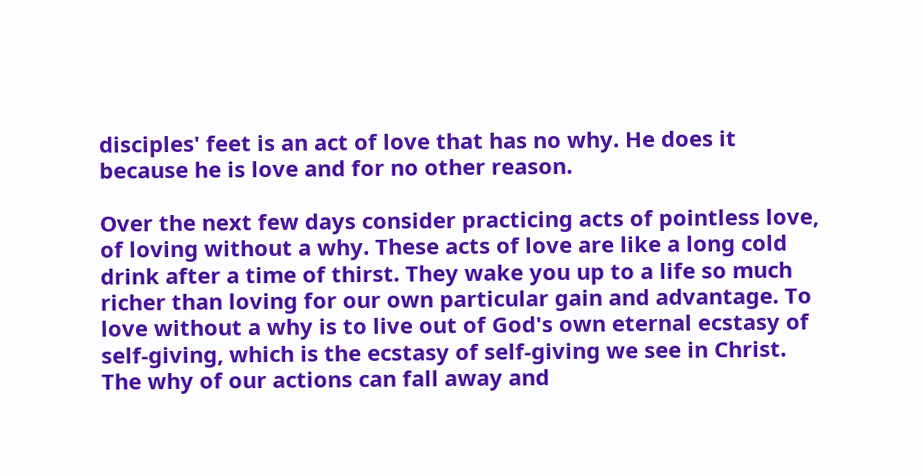disciples' feet is an act of love that has no why. He does it because he is love and for no other reason.

Over the next few days consider practicing acts of pointless love, of loving without a why. These acts of love are like a long cold drink after a time of thirst. They wake you up to a life so much richer than loving for our own particular gain and advantage. To love without a why is to live out of God's own eternal ecstasy of self-giving, which is the ecstasy of self-giving we see in Christ. The why of our actions can fall away and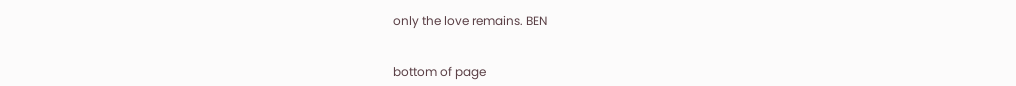only the love remains. BEN


bottom of page